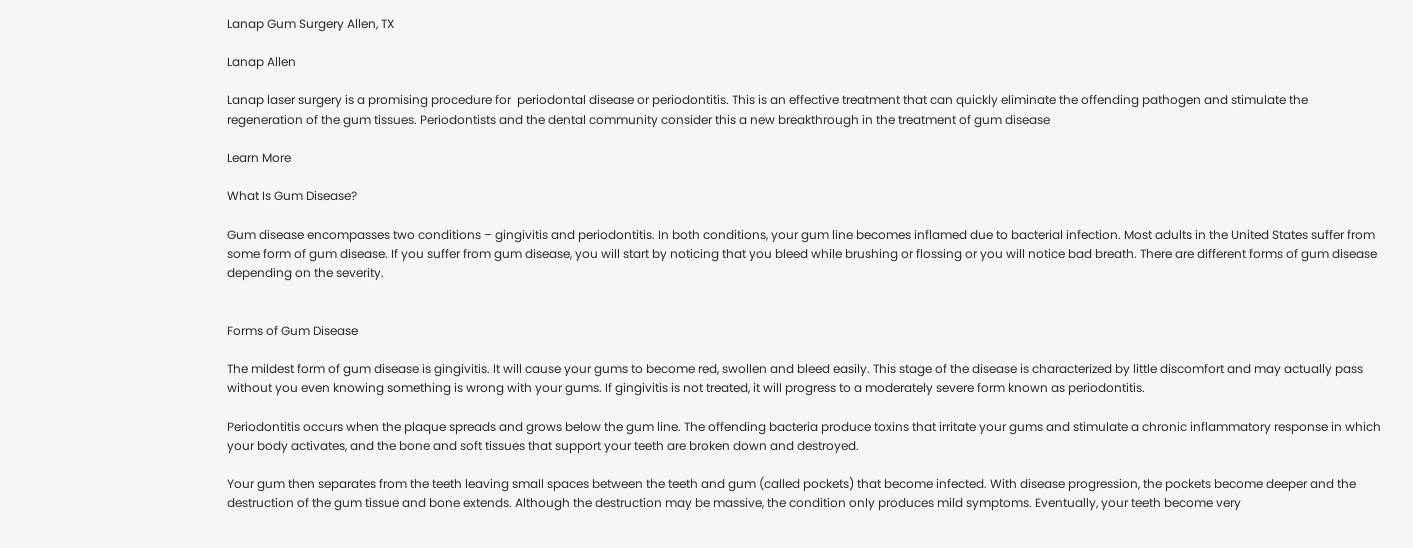Lanap Gum Surgery Allen, TX

Lanap Allen

Lanap laser surgery is a promising procedure for  periodontal disease or periodontitis. This is an effective treatment that can quickly eliminate the offending pathogen and stimulate the regeneration of the gum tissues. Periodontists and the dental community consider this a new breakthrough in the treatment of gum disease

Learn More

What Is Gum Disease?

Gum disease encompasses two conditions – gingivitis and periodontitis. In both conditions, your gum line becomes inflamed due to bacterial infection. Most adults in the United States suffer from some form of gum disease. If you suffer from gum disease, you will start by noticing that you bleed while brushing or flossing or you will notice bad breath. There are different forms of gum disease depending on the severity.


Forms of Gum Disease

The mildest form of gum disease is gingivitis. It will cause your gums to become red, swollen and bleed easily. This stage of the disease is characterized by little discomfort and may actually pass without you even knowing something is wrong with your gums. If gingivitis is not treated, it will progress to a moderately severe form known as periodontitis.

Periodontitis occurs when the plaque spreads and grows below the gum line. The offending bacteria produce toxins that irritate your gums and stimulate a chronic inflammatory response in which your body activates, and the bone and soft tissues that support your teeth are broken down and destroyed.

Your gum then separates from the teeth leaving small spaces between the teeth and gum (called pockets) that become infected. With disease progression, the pockets become deeper and the destruction of the gum tissue and bone extends. Although the destruction may be massive, the condition only produces mild symptoms. Eventually, your teeth become very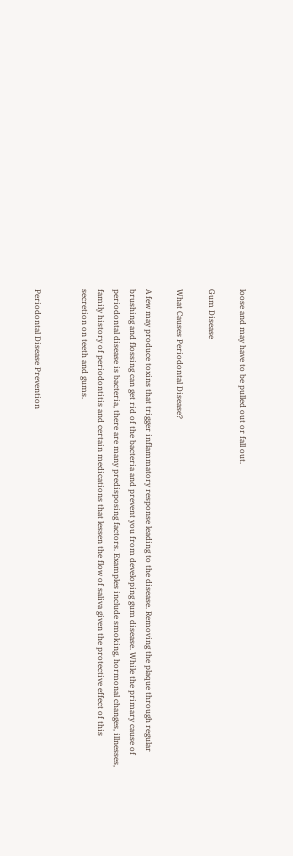loose and may have to be pulled out or fall out.

Gum Disease

What Causes Periodontal Disease?

A few may produce toxins that trigger inflammatory response leading to the disease. Removing the plaque through regular brushing and flossing can get rid of the bacteria and prevent you from developing gum disease. While the primary cause of periodontal disease is bacteria, there are many predisposing factors. Examples include smoking, hormonal changes, illnesses, family history of periodontitis and certain medications that lessen the flow of saliva given the protective effect of this secretion on teeth and gums.


Periodontal Disease Prevention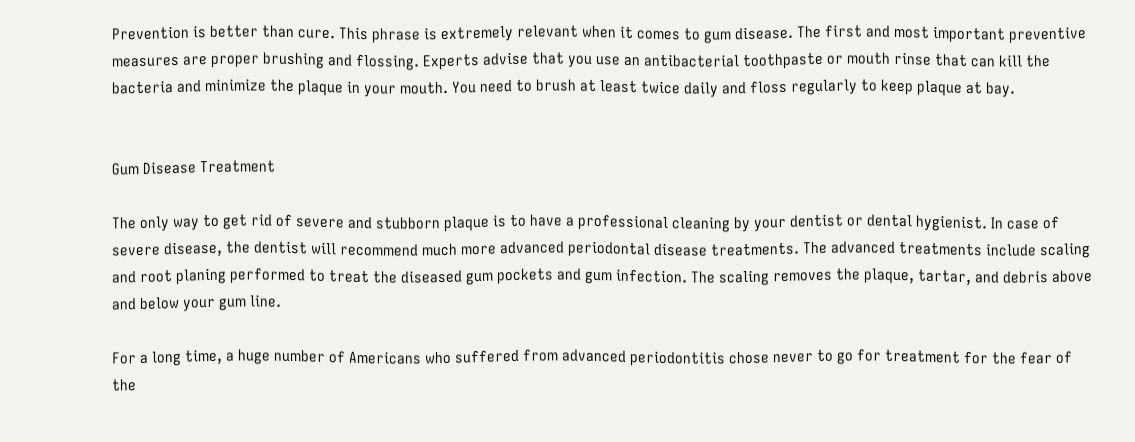Prevention is better than cure. This phrase is extremely relevant when it comes to gum disease. The first and most important preventive measures are proper brushing and flossing. Experts advise that you use an antibacterial toothpaste or mouth rinse that can kill the bacteria and minimize the plaque in your mouth. You need to brush at least twice daily and floss regularly to keep plaque at bay.


Gum Disease Treatment

The only way to get rid of severe and stubborn plaque is to have a professional cleaning by your dentist or dental hygienist. In case of severe disease, the dentist will recommend much more advanced periodontal disease treatments. The advanced treatments include scaling and root planing performed to treat the diseased gum pockets and gum infection. The scaling removes the plaque, tartar, and debris above and below your gum line.

For a long time, a huge number of Americans who suffered from advanced periodontitis chose never to go for treatment for the fear of the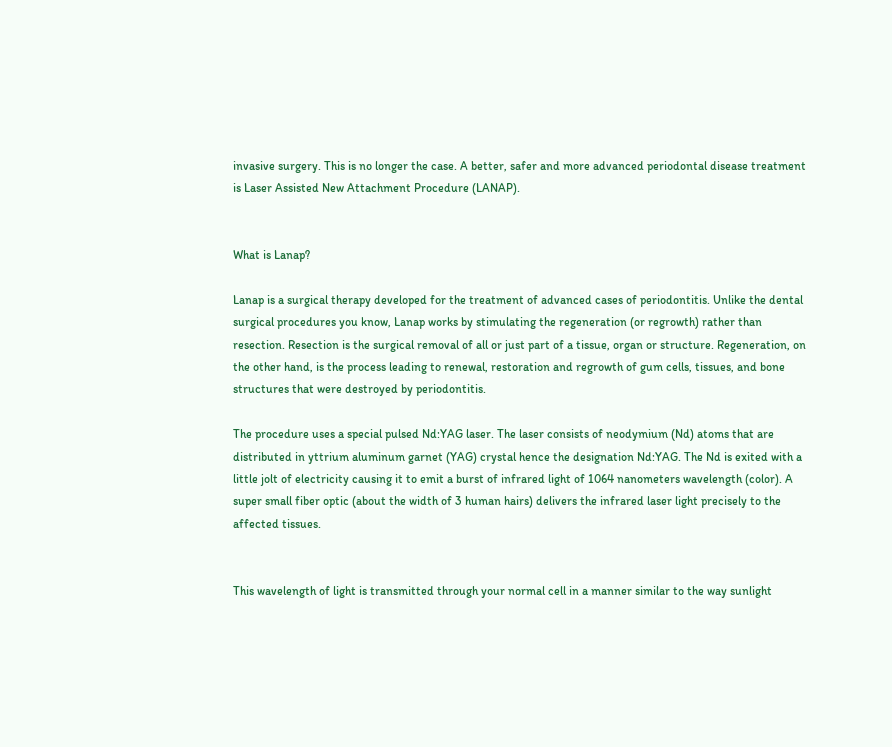invasive surgery. This is no longer the case. A better, safer and more advanced periodontal disease treatment is Laser Assisted New Attachment Procedure (LANAP).


What is Lanap?

Lanap is a surgical therapy developed for the treatment of advanced cases of periodontitis. Unlike the dental surgical procedures you know, Lanap works by stimulating the regeneration (or regrowth) rather than resection. Resection is the surgical removal of all or just part of a tissue, organ or structure. Regeneration, on the other hand, is the process leading to renewal, restoration and regrowth of gum cells, tissues, and bone structures that were destroyed by periodontitis.

The procedure uses a special pulsed Nd:YAG laser. The laser consists of neodymium (Nd) atoms that are distributed in yttrium aluminum garnet (YAG) crystal hence the designation Nd:YAG. The Nd is exited with a little jolt of electricity causing it to emit a burst of infrared light of 1064 nanometers wavelength (color). A super small fiber optic (about the width of 3 human hairs) delivers the infrared laser light precisely to the affected tissues.


This wavelength of light is transmitted through your normal cell in a manner similar to the way sunlight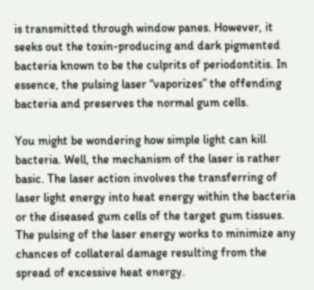is transmitted through window panes. However, it seeks out the toxin-producing and dark pigmented bacteria known to be the culprits of periodontitis. In essence, the pulsing laser “vaporizes” the offending bacteria and preserves the normal gum cells.

You might be wondering how simple light can kill bacteria. Well, the mechanism of the laser is rather basic. The laser action involves the transferring of laser light energy into heat energy within the bacteria or the diseased gum cells of the target gum tissues. The pulsing of the laser energy works to minimize any chances of collateral damage resulting from the spread of excessive heat energy.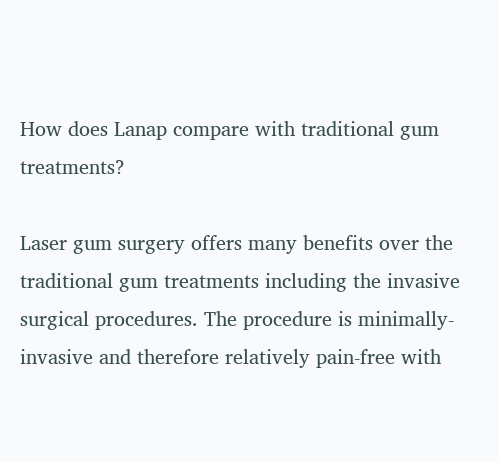How does Lanap compare with traditional gum treatments?

Laser gum surgery offers many benefits over the traditional gum treatments including the invasive surgical procedures. The procedure is minimally-invasive and therefore relatively pain-free with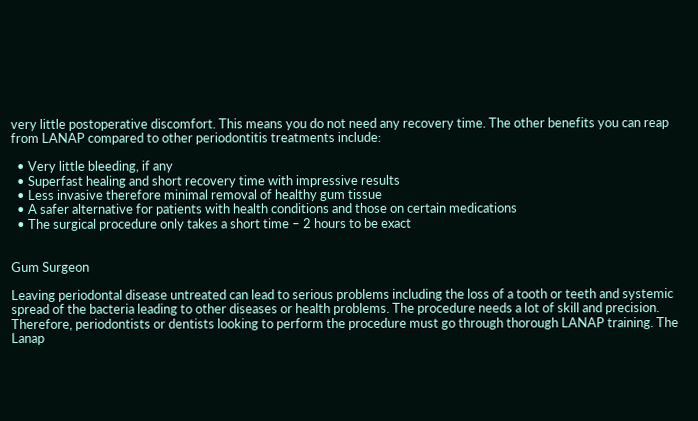very little postoperative discomfort. This means you do not need any recovery time. The other benefits you can reap from LANAP compared to other periodontitis treatments include:

  • Very little bleeding, if any
  • Superfast healing and short recovery time with impressive results
  • Less invasive therefore minimal removal of healthy gum tissue
  • A safer alternative for patients with health conditions and those on certain medications
  • The surgical procedure only takes a short time – 2 hours to be exact


Gum Surgeon

Leaving periodontal disease untreated can lead to serious problems including the loss of a tooth or teeth and systemic spread of the bacteria leading to other diseases or health problems. The procedure needs a lot of skill and precision. Therefore, periodontists or dentists looking to perform the procedure must go through thorough LANAP training. The Lanap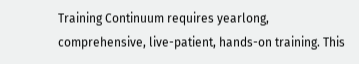Training Continuum requires yearlong, comprehensive, live-patient, hands-on training. This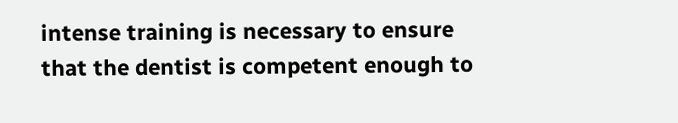intense training is necessary to ensure that the dentist is competent enough to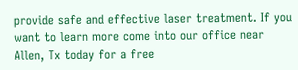provide safe and effective laser treatment. If you want to learn more come into our office near Allen, Tx today for a free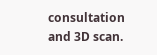consultation and 3D scan.